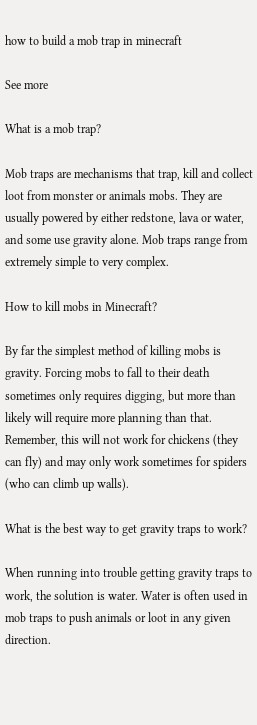how to build a mob trap in minecraft

See more

What is a mob trap?

Mob traps are mechanisms that trap, kill and collect loot from monster or animals mobs. They are usually powered by either redstone, lava or water, and some use gravity alone. Mob traps range from extremely simple to very complex.

How to kill mobs in Minecraft?

By far the simplest method of killing mobs is gravity. Forcing mobs to fall to their death sometimes only requires digging, but more than likely will require more planning than that. Remember, this will not work for chickens (they can fly) and may only work sometimes for spiders (who can climb up walls).

What is the best way to get gravity traps to work?

When running into trouble getting gravity traps to work, the solution is water. Water is often used in mob traps to push animals or loot in any given direction.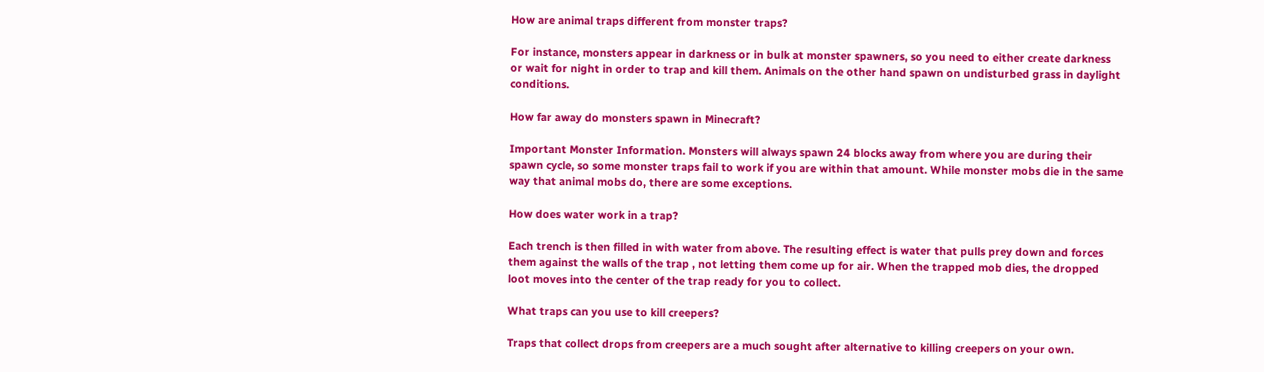How are animal traps different from monster traps?

For instance, monsters appear in darkness or in bulk at monster spawners, so you need to either create darkness or wait for night in order to trap and kill them. Animals on the other hand spawn on undisturbed grass in daylight conditions.

How far away do monsters spawn in Minecraft?

Important Monster Information. Monsters will always spawn 24 blocks away from where you are during their spawn cycle, so some monster traps fail to work if you are within that amount. While monster mobs die in the same way that animal mobs do, there are some exceptions.

How does water work in a trap?

Each trench is then filled in with water from above. The resulting effect is water that pulls prey down and forces them against the walls of the trap , not letting them come up for air. When the trapped mob dies, the dropped loot moves into the center of the trap ready for you to collect.

What traps can you use to kill creepers?

Traps that collect drops from creepers are a much sought after alternative to killing creepers on your own.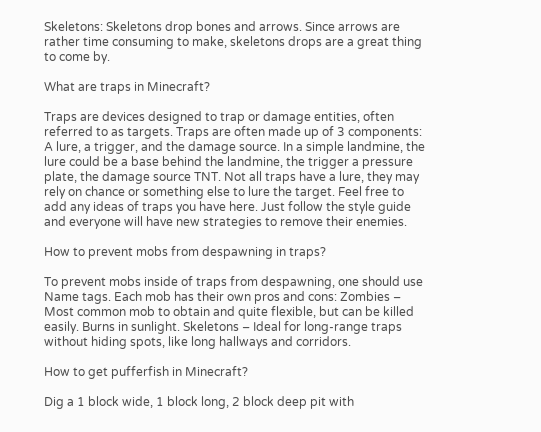Skeletons: Skeletons drop bones and arrows. Since arrows are rather time consuming to make, skeletons drops are a great thing to come by.

What are traps in Minecraft?

Traps are devices designed to trap or damage entities, often referred to as targets. Traps are often made up of 3 components: A lure, a trigger, and the damage source. In a simple landmine, the lure could be a base behind the landmine, the trigger a pressure plate, the damage source TNT. Not all traps have a lure, they may rely on chance or something else to lure the target. Feel free to add any ideas of traps you have here. Just follow the style guide and everyone will have new strategies to remove their enemies.

How to prevent mobs from despawning in traps?

To prevent mobs inside of traps from despawning, one should use Name tags. Each mob has their own pros and cons: Zombies – Most common mob to obtain and quite flexible, but can be killed easily. Burns in sunlight. Skeletons – Ideal for long-range traps without hiding spots, like long hallways and corridors.

How to get pufferfish in Minecraft?

Dig a 1 block wide, 1 block long, 2 block deep pit with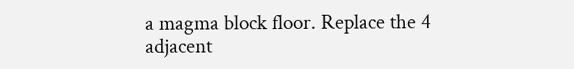a magma block floor. Replace the 4 adjacent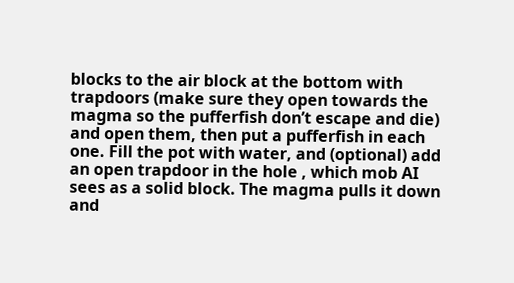blocks to the air block at the bottom with trapdoors (make sure they open towards the magma so the pufferfish don’t escape and die) and open them, then put a pufferfish in each one. Fill the pot with water, and (optional) add an open trapdoor in the hole , which mob AI sees as a solid block. The magma pulls it down and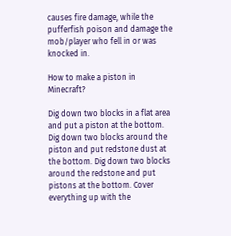causes fire damage, while the pufferfish poison and damage the mob/player who fell in or was knocked in.

How to make a piston in Minecraft?

Dig down two blocks in a flat area and put a piston at the bottom. Dig down two blocks around the piston and put redstone dust at the bottom. Dig down two blocks around the redstone and put pistons at the bottom. Cover everything up with the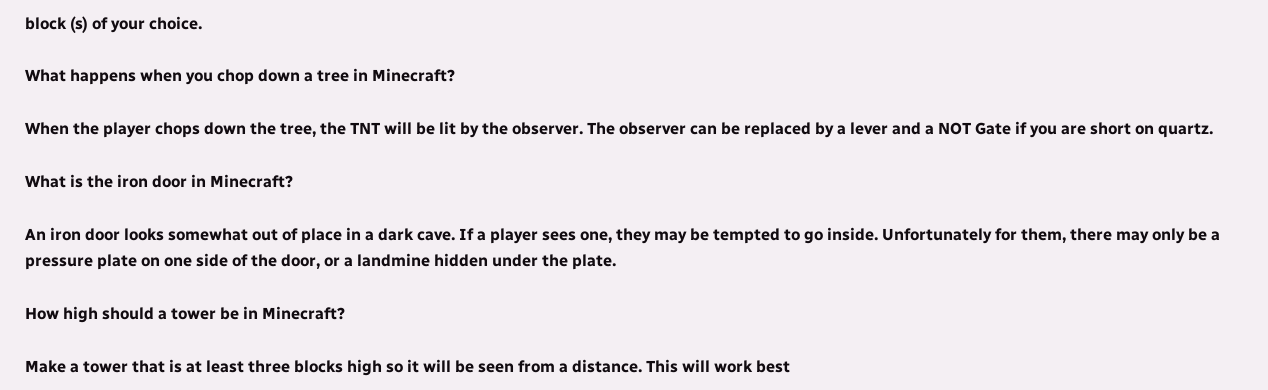block (s) of your choice.

What happens when you chop down a tree in Minecraft?

When the player chops down the tree, the TNT will be lit by the observer. The observer can be replaced by a lever and a NOT Gate if you are short on quartz.

What is the iron door in Minecraft?

An iron door looks somewhat out of place in a dark cave. If a player sees one, they may be tempted to go inside. Unfortunately for them, there may only be a pressure plate on one side of the door, or a landmine hidden under the plate.

How high should a tower be in Minecraft?

Make a tower that is at least three blocks high so it will be seen from a distance. This will work best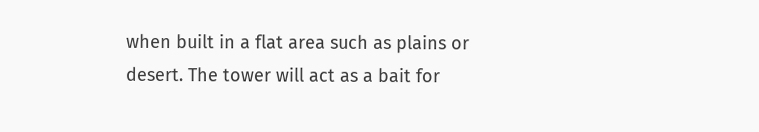when built in a flat area such as plains or desert. The tower will act as a bait for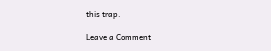this trap.

Leave a Comment